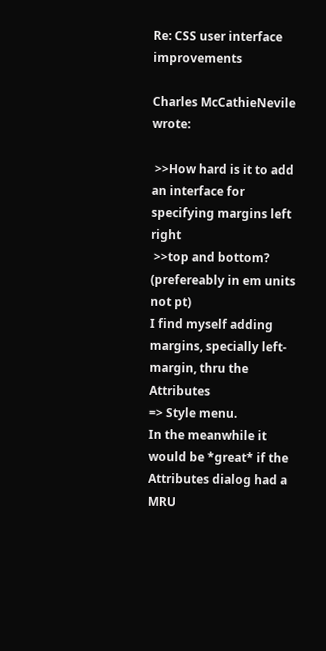Re: CSS user interface improvements

Charles McCathieNevile wrote:

 >>How hard is it to add an interface for specifying margins left right
 >>top and bottom? (prefereably in em units not pt)
I find myself adding margins, specially left-margin, thru the Attributes
=> Style menu.
In the meanwhile it would be *great* if the Attributes dialog had a MRU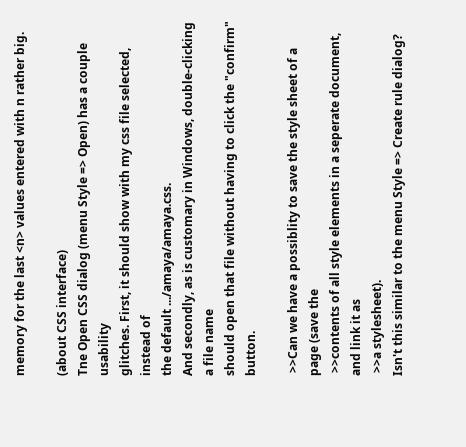memory for the last <n> values entered with n rather big.

(about CSS interface)
Tne Open CSS dialog (menu Style => Open) has a couple usability
glitches. First, it should show with my css file selected, instead of
the default .../amaya/amaya.css.
And secondly, as is customary in Windows, double-clicking a file name
should open that file without having to click the "confirm" button.

 >>Can we have a possiblity to save the style sheet of a page (save the
 >>contents of all style elements in a seperate document, and link it as
 >>a stylesheet).
Isn't this similar to the menu Style => Create rule dialog?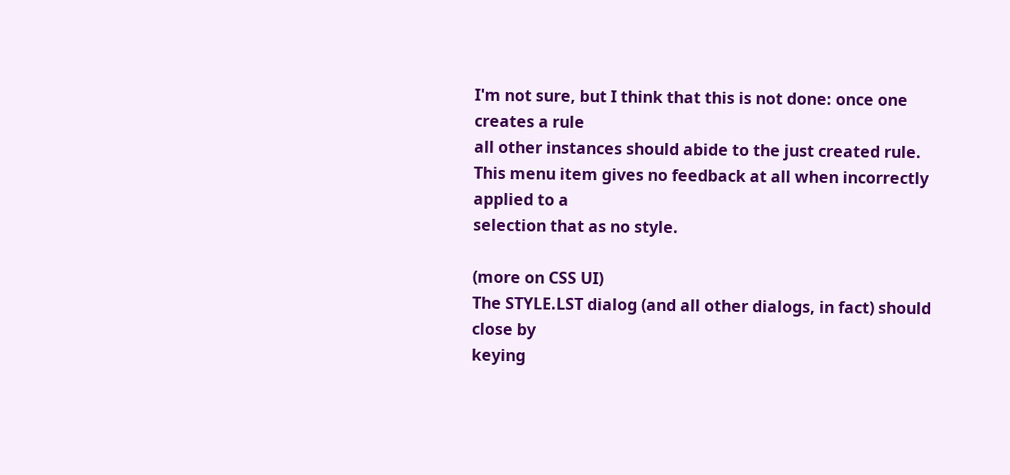I'm not sure, but I think that this is not done: once one creates a rule
all other instances should abide to the just created rule.
This menu item gives no feedback at all when incorrectly applied to a
selection that as no style.

(more on CSS UI)
The STYLE.LST dialog (and all other dialogs, in fact) should close by
keying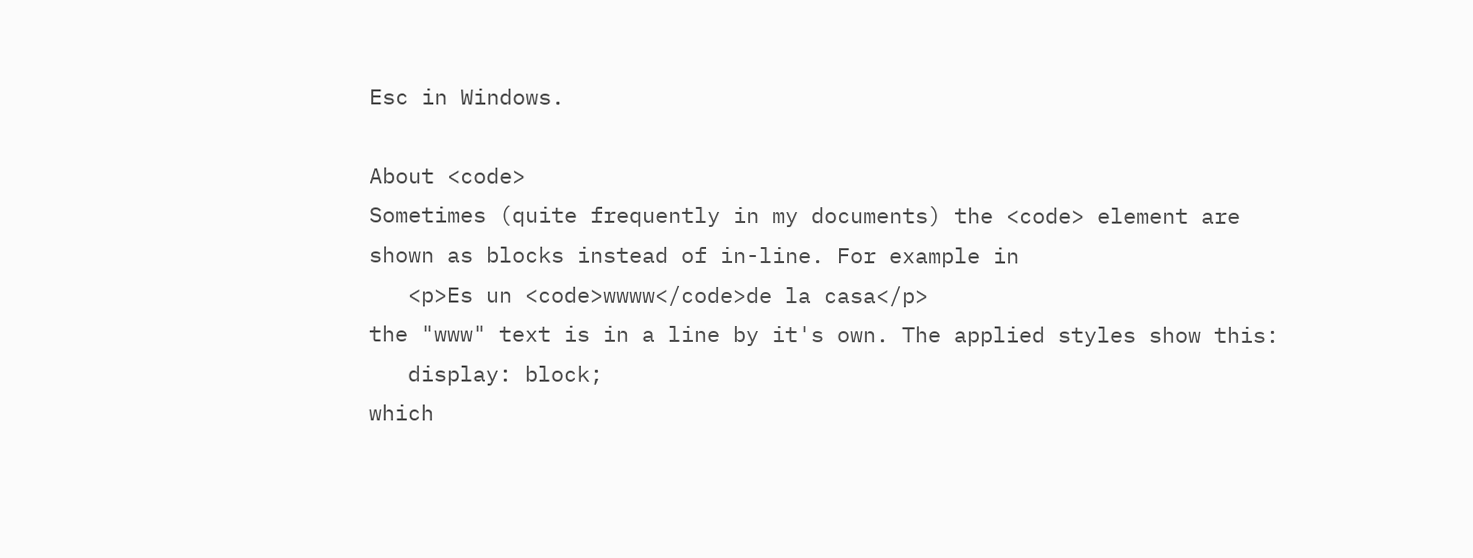Esc in Windows.

About <code>
Sometimes (quite frequently in my documents) the <code> element are
shown as blocks instead of in-line. For example in
   <p>Es un <code>wwww</code>de la casa</p>
the "www" text is in a line by it's own. The applied styles show this:
   display: block;
which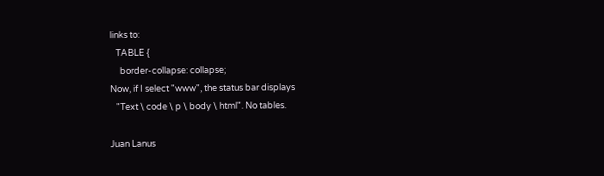links to:
   TABLE {
     border-collapse: collapse;
Now, if I select "www", the status bar displays
   "Text \ code \ p \ body \ html". No tables.

Juan Lanus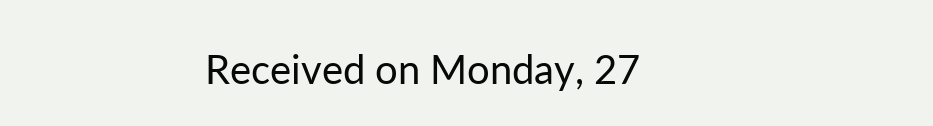Received on Monday, 27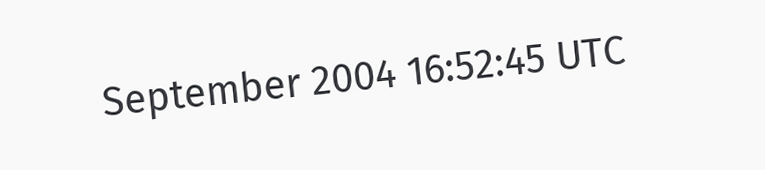September 2004 16:52:45 UTC